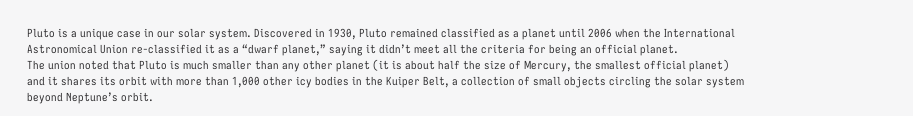Pluto is a unique case in our solar system. Discovered in 1930, Pluto remained classified as a planet until 2006 when the International Astronomical Union re-classified it as a “dwarf planet,” saying it didn’t meet all the criteria for being an official planet.
The union noted that Pluto is much smaller than any other planet (it is about half the size of Mercury, the smallest official planet) and it shares its orbit with more than 1,000 other icy bodies in the Kuiper Belt, a collection of small objects circling the solar system beyond Neptune’s orbit.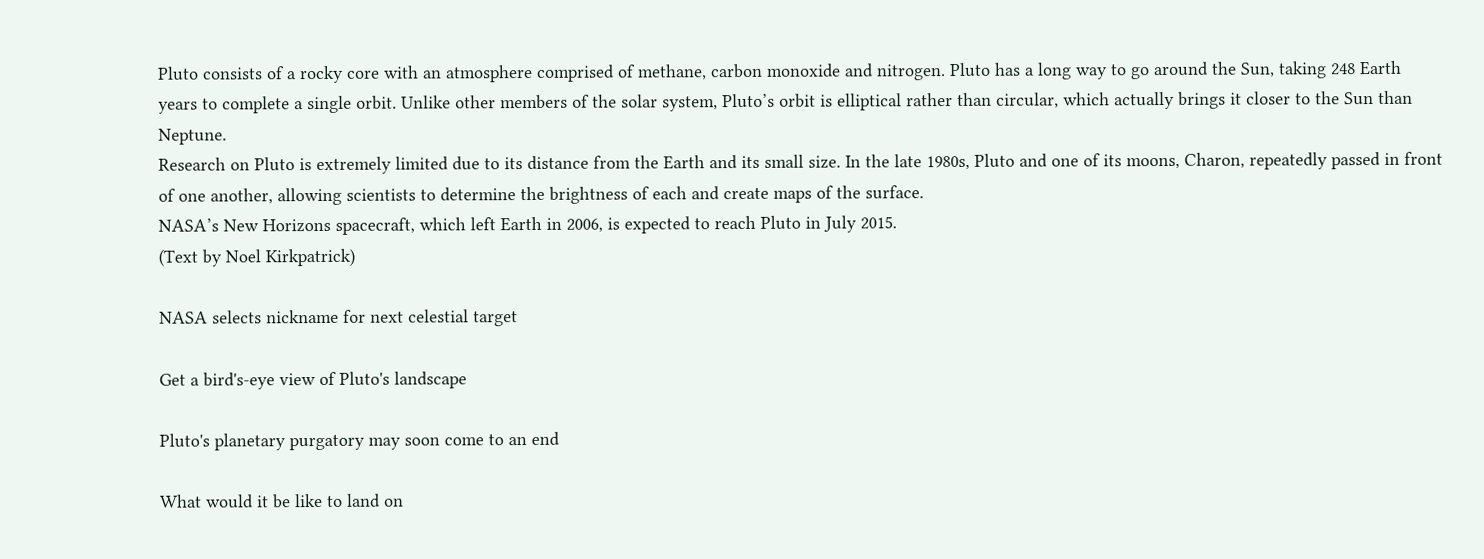Pluto consists of a rocky core with an atmosphere comprised of methane, carbon monoxide and nitrogen. Pluto has a long way to go around the Sun, taking 248 Earth years to complete a single orbit. Unlike other members of the solar system, Pluto’s orbit is elliptical rather than circular, which actually brings it closer to the Sun than Neptune.
Research on Pluto is extremely limited due to its distance from the Earth and its small size. In the late 1980s, Pluto and one of its moons, Charon, repeatedly passed in front of one another, allowing scientists to determine the brightness of each and create maps of the surface.
NASA’s New Horizons spacecraft, which left Earth in 2006, is expected to reach Pluto in July 2015.
(Text by Noel Kirkpatrick)

NASA selects nickname for next celestial target

Get a bird's-eye view of Pluto's landscape

Pluto's planetary purgatory may soon come to an end

What would it be like to land on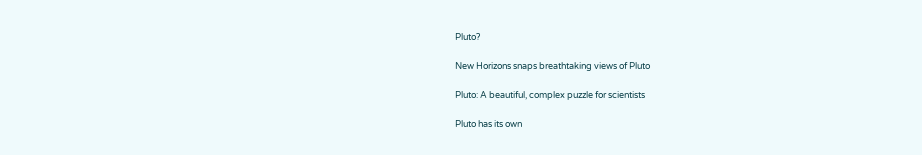Pluto?

New Horizons snaps breathtaking views of Pluto

Pluto: A beautiful, complex puzzle for scientists

Pluto has its own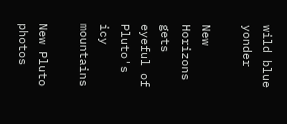wild blue yonder

New Horizons gets eyeful of Pluto's icy mountains

New Pluto photos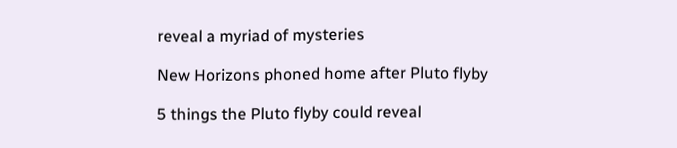reveal a myriad of mysteries

New Horizons phoned home after Pluto flyby

5 things the Pluto flyby could reveal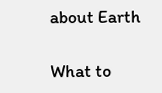about Earth

What to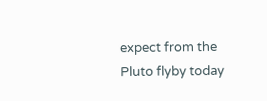expect from the Pluto flyby today